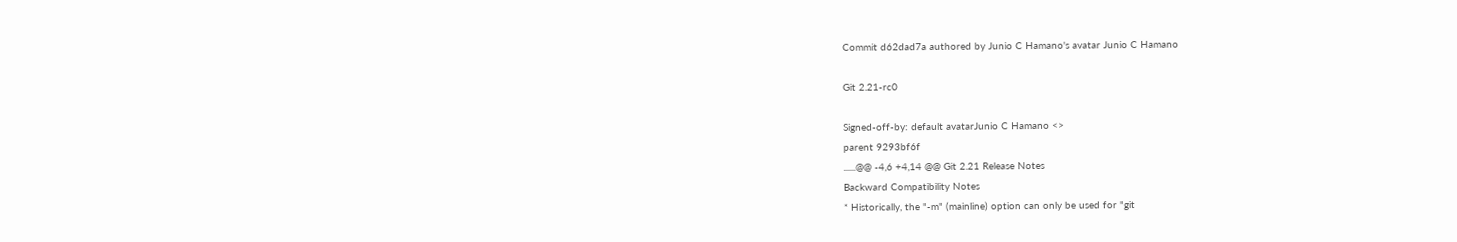Commit d62dad7a authored by Junio C Hamano's avatar Junio C Hamano

Git 2.21-rc0

Signed-off-by: default avatarJunio C Hamano <>
parent 9293bf6f
......@@ -4,6 +4,14 @@ Git 2.21 Release Notes
Backward Compatibility Notes
* Historically, the "-m" (mainline) option can only be used for "git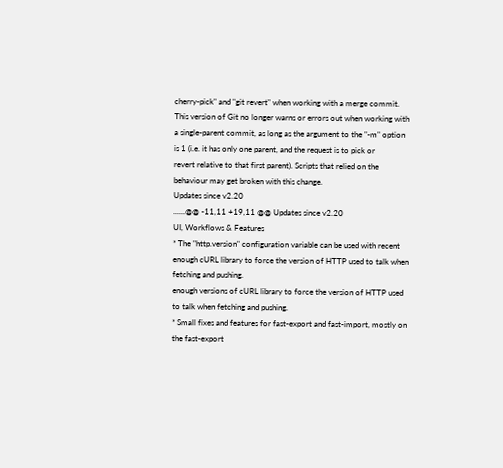cherry-pick" and "git revert" when working with a merge commit.
This version of Git no longer warns or errors out when working with
a single-parent commit, as long as the argument to the "-m" option
is 1 (i.e. it has only one parent, and the request is to pick or
revert relative to that first parent). Scripts that relied on the
behaviour may get broken with this change.
Updates since v2.20
......@@ -11,11 +19,11 @@ Updates since v2.20
UI, Workflows & Features
* The "http.version" configuration variable can be used with recent
enough cURL library to force the version of HTTP used to talk when
fetching and pushing.
enough versions of cURL library to force the version of HTTP used
to talk when fetching and pushing.
* Small fixes and features for fast-export and fast-import, mostly on
the fast-export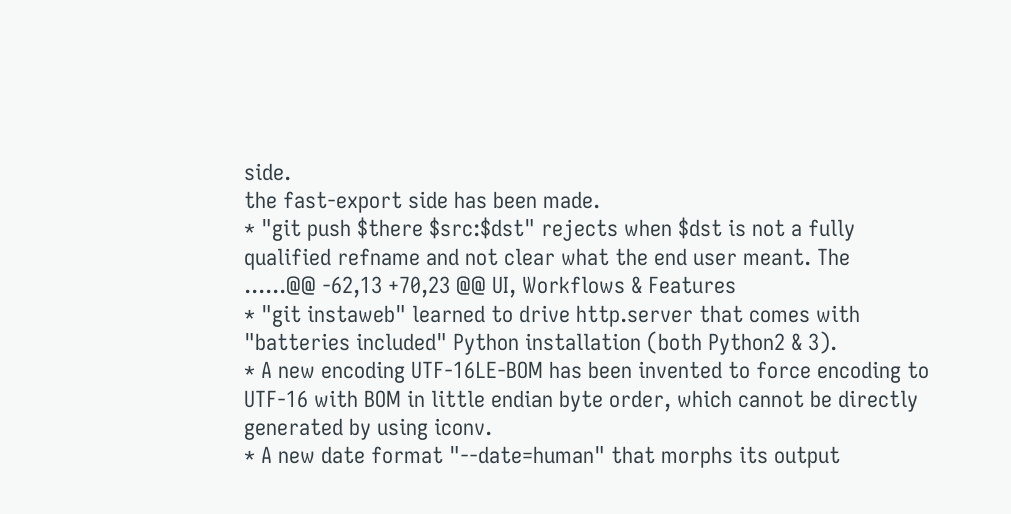side.
the fast-export side has been made.
* "git push $there $src:$dst" rejects when $dst is not a fully
qualified refname and not clear what the end user meant. The
......@@ -62,13 +70,23 @@ UI, Workflows & Features
* "git instaweb" learned to drive http.server that comes with
"batteries included" Python installation (both Python2 & 3).
* A new encoding UTF-16LE-BOM has been invented to force encoding to
UTF-16 with BOM in little endian byte order, which cannot be directly
generated by using iconv.
* A new date format "--date=human" that morphs its output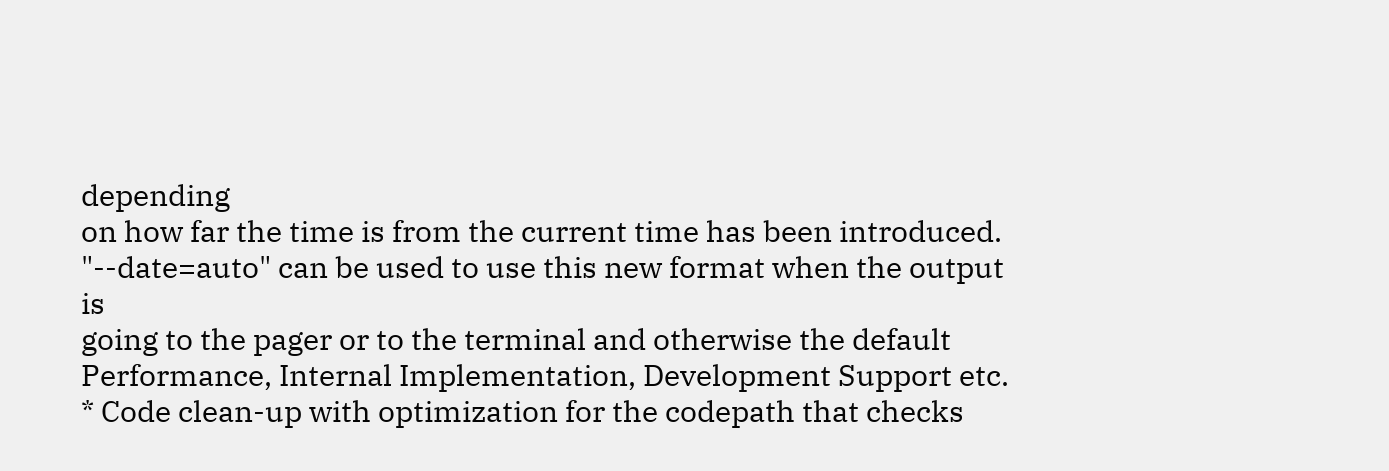depending
on how far the time is from the current time has been introduced.
"--date=auto" can be used to use this new format when the output is
going to the pager or to the terminal and otherwise the default
Performance, Internal Implementation, Development Support etc.
* Code clean-up with optimization for the codepath that checks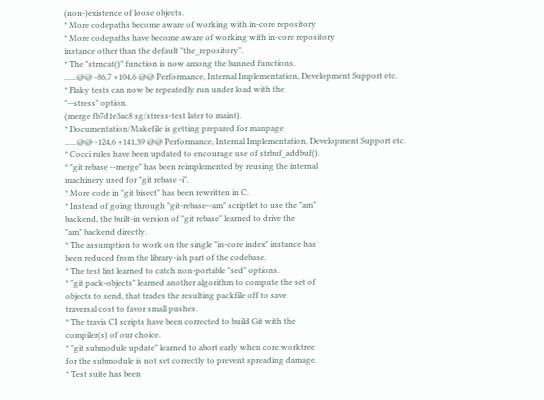(non-)existence of loose objects.
* More codepaths become aware of working with in-core repository
* More codepaths have become aware of working with in-core repository
instance other than the default "the_repository".
* The "strncat()" function is now among the banned functions.
......@@ -86,7 +104,6 @@ Performance, Internal Implementation, Development Support etc.
* Flaky tests can now be repeatedly run under load with the
"--stress" option.
(merge fb7d1e3ac8 sg/stress-test later to maint).
* Documentation/Makefile is getting prepared for manpage
......@@ -124,6 +141,39 @@ Performance, Internal Implementation, Development Support etc.
* Cocci rules have been updated to encourage use of strbuf_addbuf().
* "git rebase --merge" has been reimplemented by reusing the internal
machinery used for "git rebase -i".
* More code in "git bisect" has been rewritten in C.
* Instead of going through "git-rebase--am" scriptlet to use the "am"
backend, the built-in version of "git rebase" learned to drive the
"am" backend directly.
* The assumption to work on the single "in-core index" instance has
been reduced from the library-ish part of the codebase.
* The test lint learned to catch non-portable "sed" options.
* "git pack-objects" learned another algorithm to compute the set of
objects to send, that trades the resulting packfile off to save
traversal cost to favor small pushes.
* The travis CI scripts have been corrected to build Git with the
compiler(s) of our choice.
* "git submodule update" learned to abort early when core.worktree
for the submodule is not set correctly to prevent spreading damage.
* Test suite has been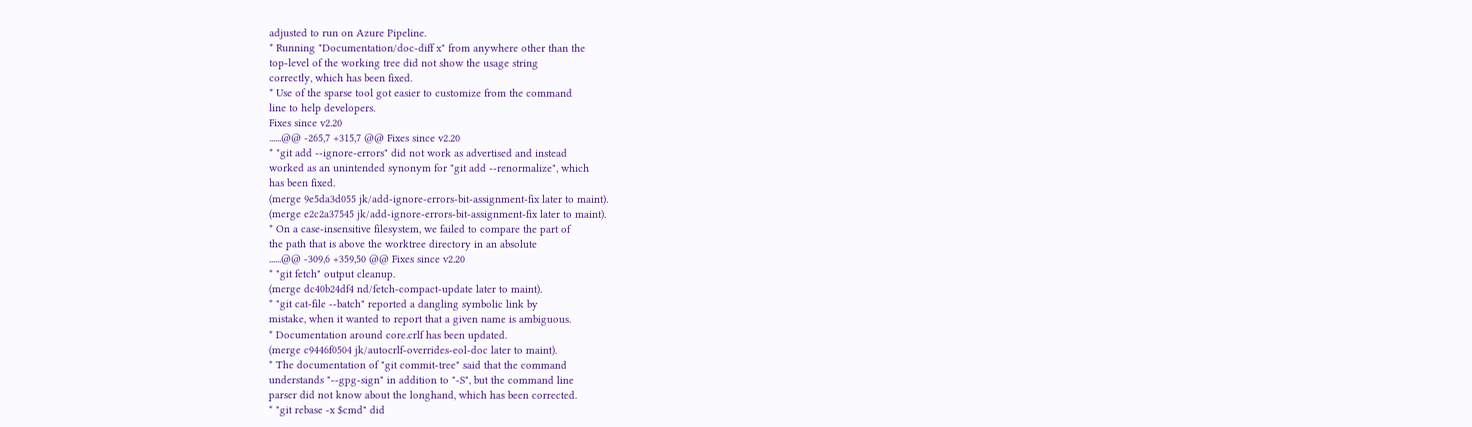adjusted to run on Azure Pipeline.
* Running "Documentation/doc-diff x" from anywhere other than the
top-level of the working tree did not show the usage string
correctly, which has been fixed.
* Use of the sparse tool got easier to customize from the command
line to help developers.
Fixes since v2.20
......@@ -265,7 +315,7 @@ Fixes since v2.20
* "git add --ignore-errors" did not work as advertised and instead
worked as an unintended synonym for "git add --renormalize", which
has been fixed.
(merge 9e5da3d055 jk/add-ignore-errors-bit-assignment-fix later to maint).
(merge e2c2a37545 jk/add-ignore-errors-bit-assignment-fix later to maint).
* On a case-insensitive filesystem, we failed to compare the part of
the path that is above the worktree directory in an absolute
......@@ -309,6 +359,50 @@ Fixes since v2.20
* "git fetch" output cleanup.
(merge dc40b24df4 nd/fetch-compact-update later to maint).
* "git cat-file --batch" reported a dangling symbolic link by
mistake, when it wanted to report that a given name is ambiguous.
* Documentation around core.crlf has been updated.
(merge c9446f0504 jk/autocrlf-overrides-eol-doc later to maint).
* The documentation of "git commit-tree" said that the command
understands "--gpg-sign" in addition to "-S", but the command line
parser did not know about the longhand, which has been corrected.
* "git rebase -x $cmd" did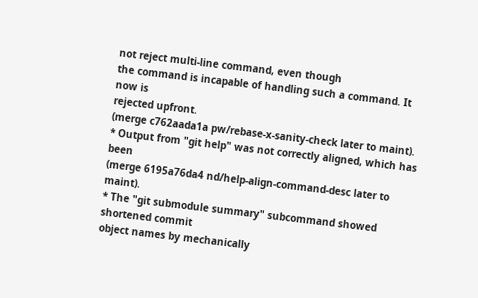not reject multi-line command, even though
the command is incapable of handling such a command. It now is
rejected upfront.
(merge c762aada1a pw/rebase-x-sanity-check later to maint).
* Output from "git help" was not correctly aligned, which has been
(merge 6195a76da4 nd/help-align-command-desc later to maint).
* The "git submodule summary" subcommand showed shortened commit
object names by mechanically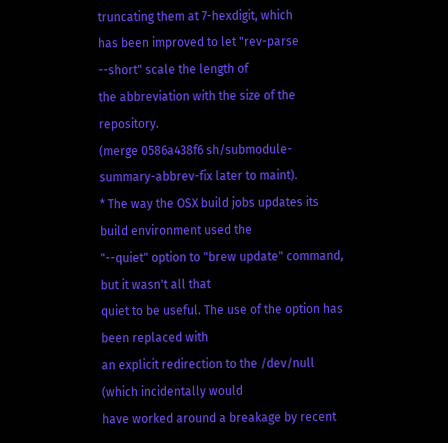truncating them at 7-hexdigit, which
has been improved to let "rev-parse --short" scale the length of
the abbreviation with the size of the repository.
(merge 0586a438f6 sh/submodule-summary-abbrev-fix later to maint).
* The way the OSX build jobs updates its build environment used the
"--quiet" option to "brew update" command, but it wasn't all that
quiet to be useful. The use of the option has been replaced with
an explicit redirection to the /dev/null (which incidentally would
have worked around a breakage by recent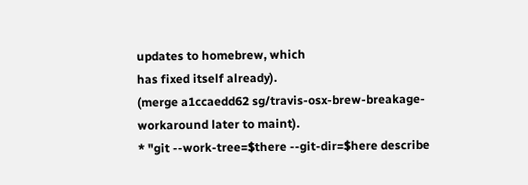updates to homebrew, which
has fixed itself already).
(merge a1ccaedd62 sg/travis-osx-brew-breakage-workaround later to maint).
* "git --work-tree=$there --git-dir=$here describe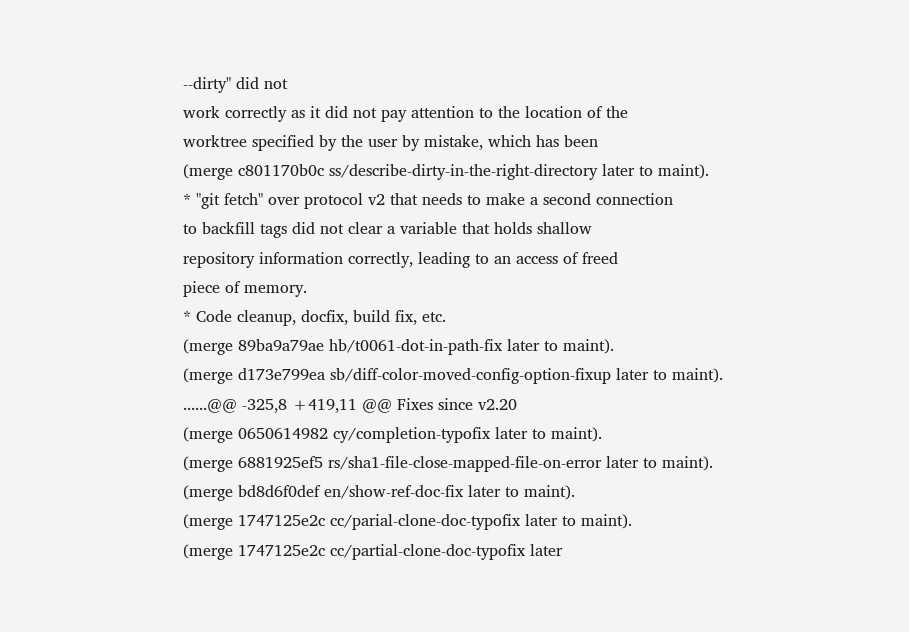--dirty" did not
work correctly as it did not pay attention to the location of the
worktree specified by the user by mistake, which has been
(merge c801170b0c ss/describe-dirty-in-the-right-directory later to maint).
* "git fetch" over protocol v2 that needs to make a second connection
to backfill tags did not clear a variable that holds shallow
repository information correctly, leading to an access of freed
piece of memory.
* Code cleanup, docfix, build fix, etc.
(merge 89ba9a79ae hb/t0061-dot-in-path-fix later to maint).
(merge d173e799ea sb/diff-color-moved-config-option-fixup later to maint).
......@@ -325,8 +419,11 @@ Fixes since v2.20
(merge 0650614982 cy/completion-typofix later to maint).
(merge 6881925ef5 rs/sha1-file-close-mapped-file-on-error later to maint).
(merge bd8d6f0def en/show-ref-doc-fix later to maint).
(merge 1747125e2c cc/parial-clone-doc-typofix later to maint).
(merge 1747125e2c cc/partial-clone-doc-typofix later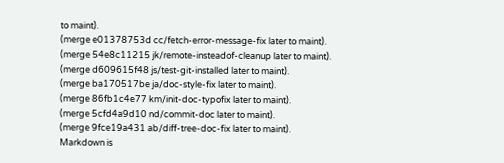to maint).
(merge e01378753d cc/fetch-error-message-fix later to maint).
(merge 54e8c11215 jk/remote-insteadof-cleanup later to maint).
(merge d609615f48 js/test-git-installed later to maint).
(merge ba170517be ja/doc-style-fix later to maint).
(merge 86fb1c4e77 km/init-doc-typofix later to maint).
(merge 5cfd4a9d10 nd/commit-doc later to maint).
(merge 9fce19a431 ab/diff-tree-doc-fix later to maint).
Markdown is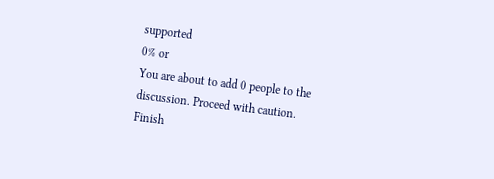supported
0% or
You are about to add 0 people to the discussion. Proceed with caution.
Finish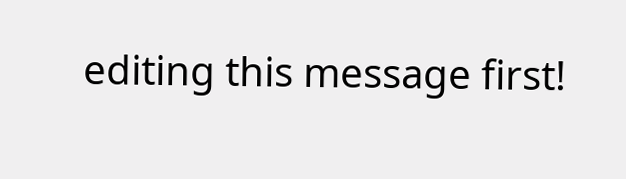editing this message first!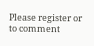Please register or to comment